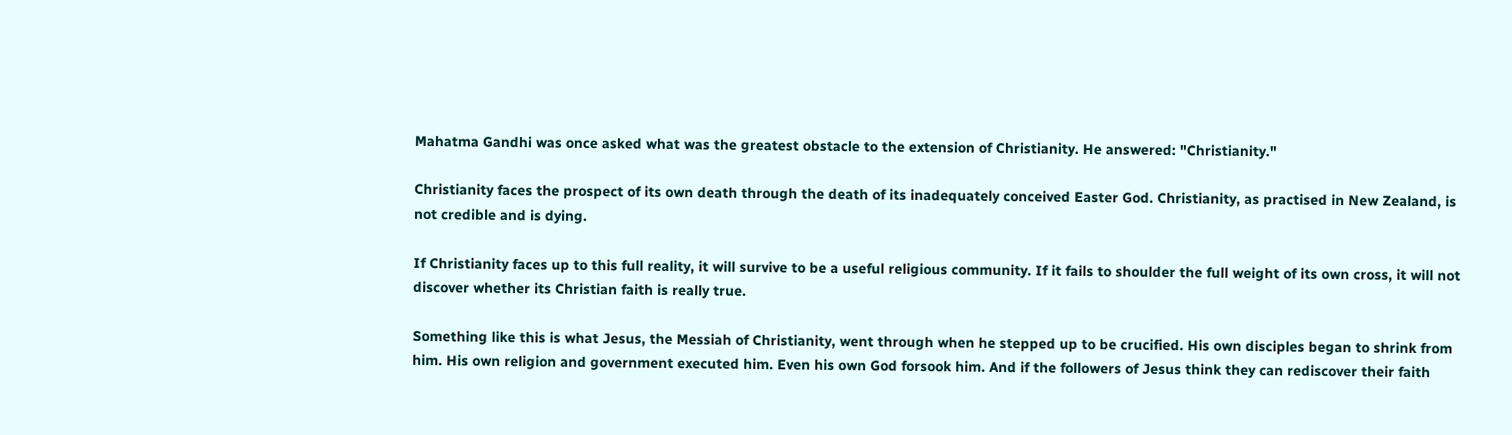Mahatma Gandhi was once asked what was the greatest obstacle to the extension of Christianity. He answered: "Christianity."

Christianity faces the prospect of its own death through the death of its inadequately conceived Easter God. Christianity, as practised in New Zealand, is not credible and is dying.

If Christianity faces up to this full reality, it will survive to be a useful religious community. If it fails to shoulder the full weight of its own cross, it will not discover whether its Christian faith is really true.

Something like this is what Jesus, the Messiah of Christianity, went through when he stepped up to be crucified. His own disciples began to shrink from him. His own religion and government executed him. Even his own God forsook him. And if the followers of Jesus think they can rediscover their faith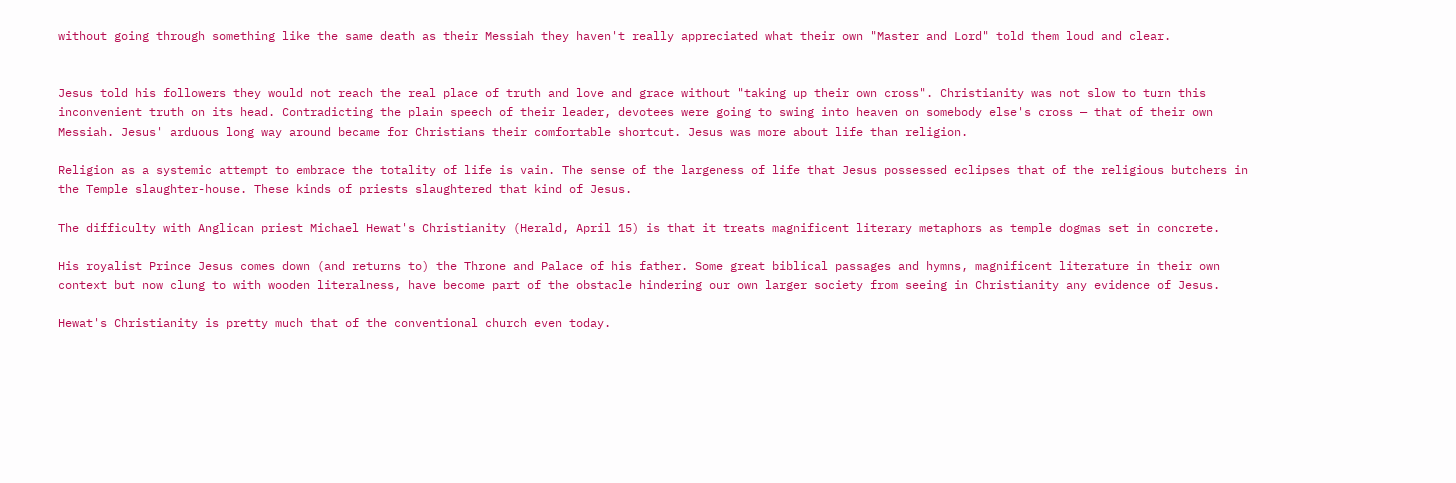without going through something like the same death as their Messiah they haven't really appreciated what their own "Master and Lord" told them loud and clear.


Jesus told his followers they would not reach the real place of truth and love and grace without "taking up their own cross". Christianity was not slow to turn this inconvenient truth on its head. Contradicting the plain speech of their leader, devotees were going to swing into heaven on somebody else's cross — that of their own Messiah. Jesus' arduous long way around became for Christians their comfortable shortcut. Jesus was more about life than religion.

Religion as a systemic attempt to embrace the totality of life is vain. The sense of the largeness of life that Jesus possessed eclipses that of the religious butchers in the Temple slaughter-house. These kinds of priests slaughtered that kind of Jesus.

The difficulty with Anglican priest Michael Hewat's Christianity (Herald, April 15) is that it treats magnificent literary metaphors as temple dogmas set in concrete.

His royalist Prince Jesus comes down (and returns to) the Throne and Palace of his father. Some great biblical passages and hymns, magnificent literature in their own context but now clung to with wooden literalness, have become part of the obstacle hindering our own larger society from seeing in Christianity any evidence of Jesus.

Hewat's Christianity is pretty much that of the conventional church even today.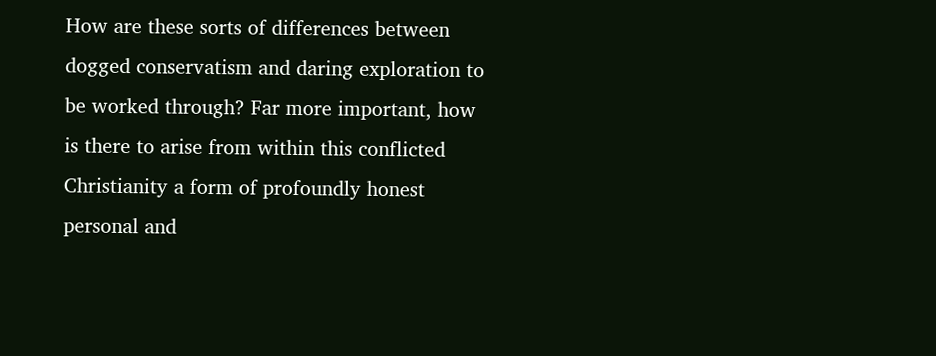How are these sorts of differences between dogged conservatism and daring exploration to be worked through? Far more important, how is there to arise from within this conflicted Christianity a form of profoundly honest personal and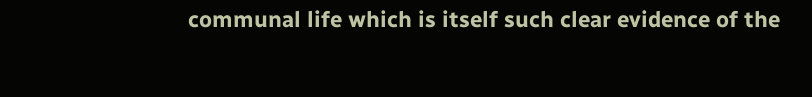communal life which is itself such clear evidence of the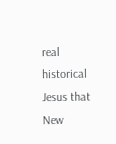real historical Jesus that New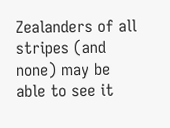Zealanders of all stripes (and none) may be able to see it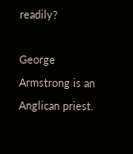readily?

George Armstrong is an Anglican priest.